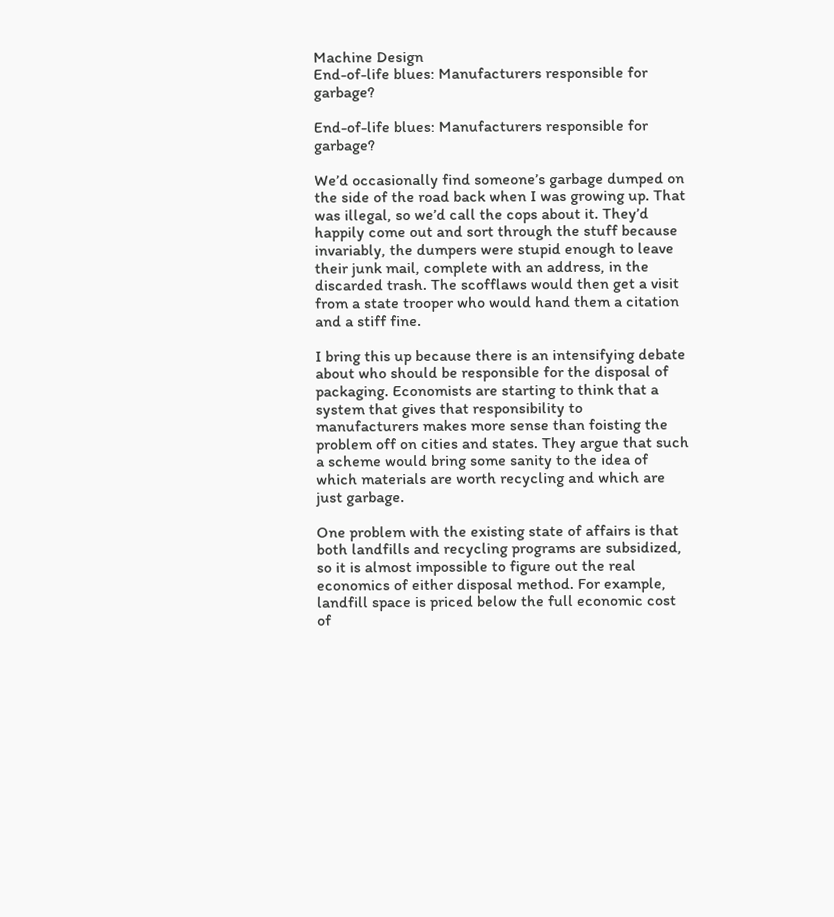Machine Design
End-of-life blues: Manufacturers responsible for garbage?

End-of-life blues: Manufacturers responsible for garbage?

We’d occasionally find someone’s garbage dumped on the side of the road back when I was growing up. That was illegal, so we’d call the cops about it. They’d happily come out and sort through the stuff because invariably, the dumpers were stupid enough to leave their junk mail, complete with an address, in the discarded trash. The scofflaws would then get a visit from a state trooper who would hand them a citation and a stiff fine.

I bring this up because there is an intensifying debate about who should be responsible for the disposal of packaging. Economists are starting to think that a system that gives that responsibility to manufacturers makes more sense than foisting the problem off on cities and states. They argue that such a scheme would bring some sanity to the idea of which materials are worth recycling and which are just garbage.

One problem with the existing state of affairs is that both landfills and recycling programs are subsidized, so it is almost impossible to figure out the real economics of either disposal method. For example, landfill space is priced below the full economic cost of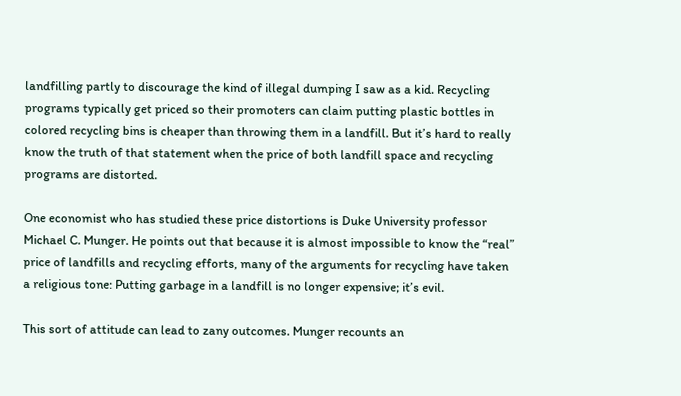landfilling partly to discourage the kind of illegal dumping I saw as a kid. Recycling programs typically get priced so their promoters can claim putting plastic bottles in colored recycling bins is cheaper than throwing them in a landfill. But it’s hard to really know the truth of that statement when the price of both landfill space and recycling programs are distorted.

One economist who has studied these price distortions is Duke University professor Michael C. Munger. He points out that because it is almost impossible to know the “real” price of landfills and recycling efforts, many of the arguments for recycling have taken a religious tone: Putting garbage in a landfill is no longer expensive; it’s evil.

This sort of attitude can lead to zany outcomes. Munger recounts an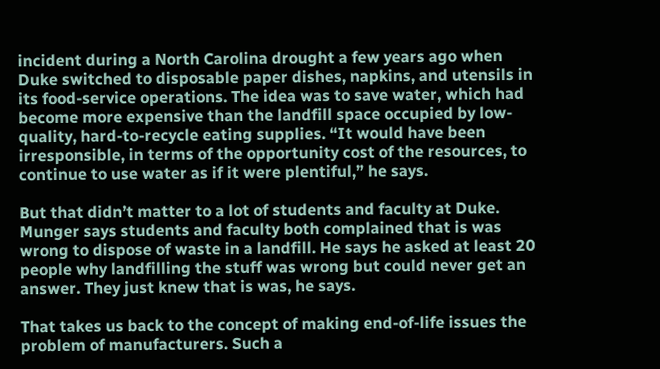incident during a North Carolina drought a few years ago when Duke switched to disposable paper dishes, napkins, and utensils in its food-service operations. The idea was to save water, which had become more expensive than the landfill space occupied by low-quality, hard-to-recycle eating supplies. “It would have been irresponsible, in terms of the opportunity cost of the resources, to continue to use water as if it were plentiful,” he says.

But that didn’t matter to a lot of students and faculty at Duke. Munger says students and faculty both complained that is was wrong to dispose of waste in a landfill. He says he asked at least 20 people why landfilling the stuff was wrong but could never get an answer. They just knew that is was, he says.

That takes us back to the concept of making end-of-life issues the problem of manufacturers. Such a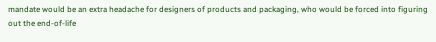mandate would be an extra headache for designers of products and packaging, who would be forced into figuring out the end-of-life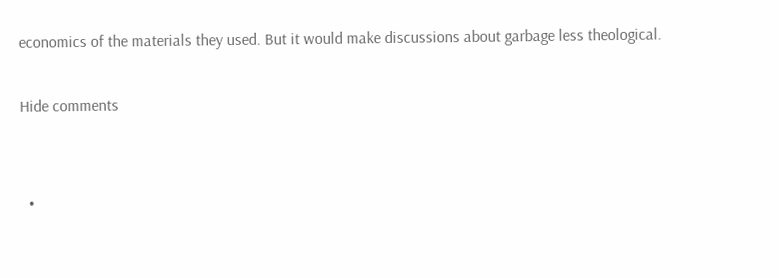economics of the materials they used. But it would make discussions about garbage less theological.

Hide comments


  •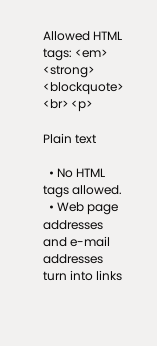Allowed HTML tags: <em> <strong> <blockquote> <br> <p>

Plain text

  • No HTML tags allowed.
  • Web page addresses and e-mail addresses turn into links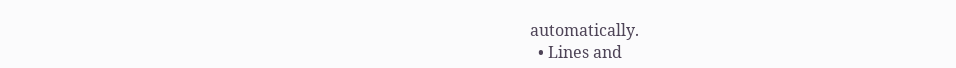automatically.
  • Lines and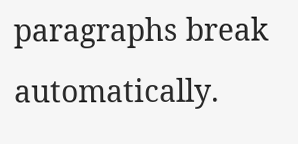paragraphs break automatically.